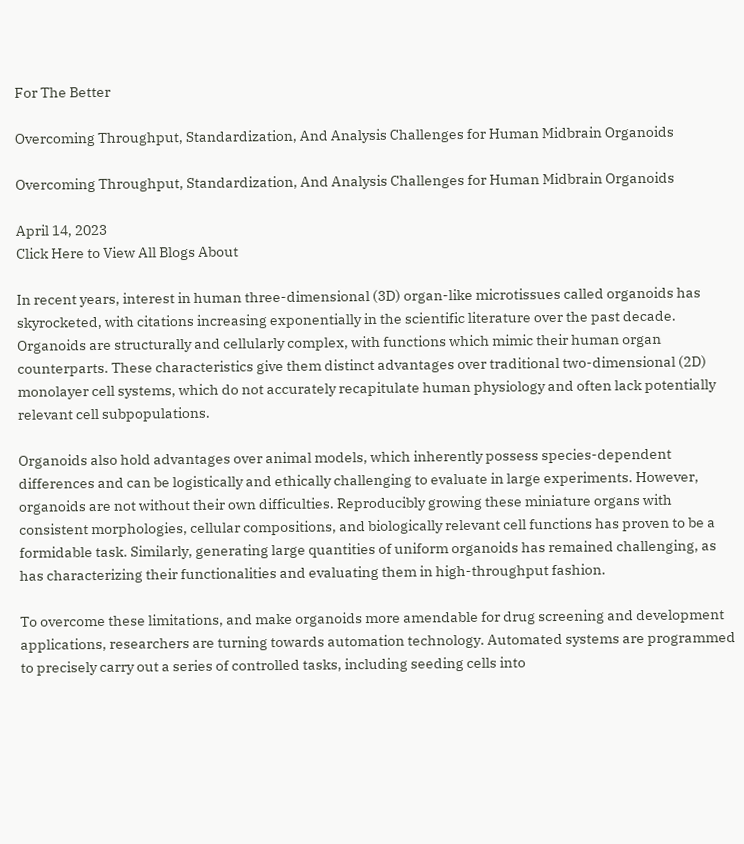For The Better

Overcoming Throughput, Standardization, And Analysis Challenges for Human Midbrain Organoids

Overcoming Throughput, Standardization, And Analysis Challenges for Human Midbrain Organoids

April 14, 2023
Click Here to View All Blogs About

In recent years, interest in human three-dimensional (3D) organ-like microtissues called organoids has skyrocketed, with citations increasing exponentially in the scientific literature over the past decade. Organoids are structurally and cellularly complex, with functions which mimic their human organ counterparts. These characteristics give them distinct advantages over traditional two-dimensional (2D) monolayer cell systems, which do not accurately recapitulate human physiology and often lack potentially relevant cell subpopulations.

Organoids also hold advantages over animal models, which inherently possess species-dependent differences and can be logistically and ethically challenging to evaluate in large experiments. However, organoids are not without their own difficulties. Reproducibly growing these miniature organs with consistent morphologies, cellular compositions, and biologically relevant cell functions has proven to be a formidable task. Similarly, generating large quantities of uniform organoids has remained challenging, as has characterizing their functionalities and evaluating them in high-throughput fashion.

To overcome these limitations, and make organoids more amendable for drug screening and development applications, researchers are turning towards automation technology. Automated systems are programmed to precisely carry out a series of controlled tasks, including seeding cells into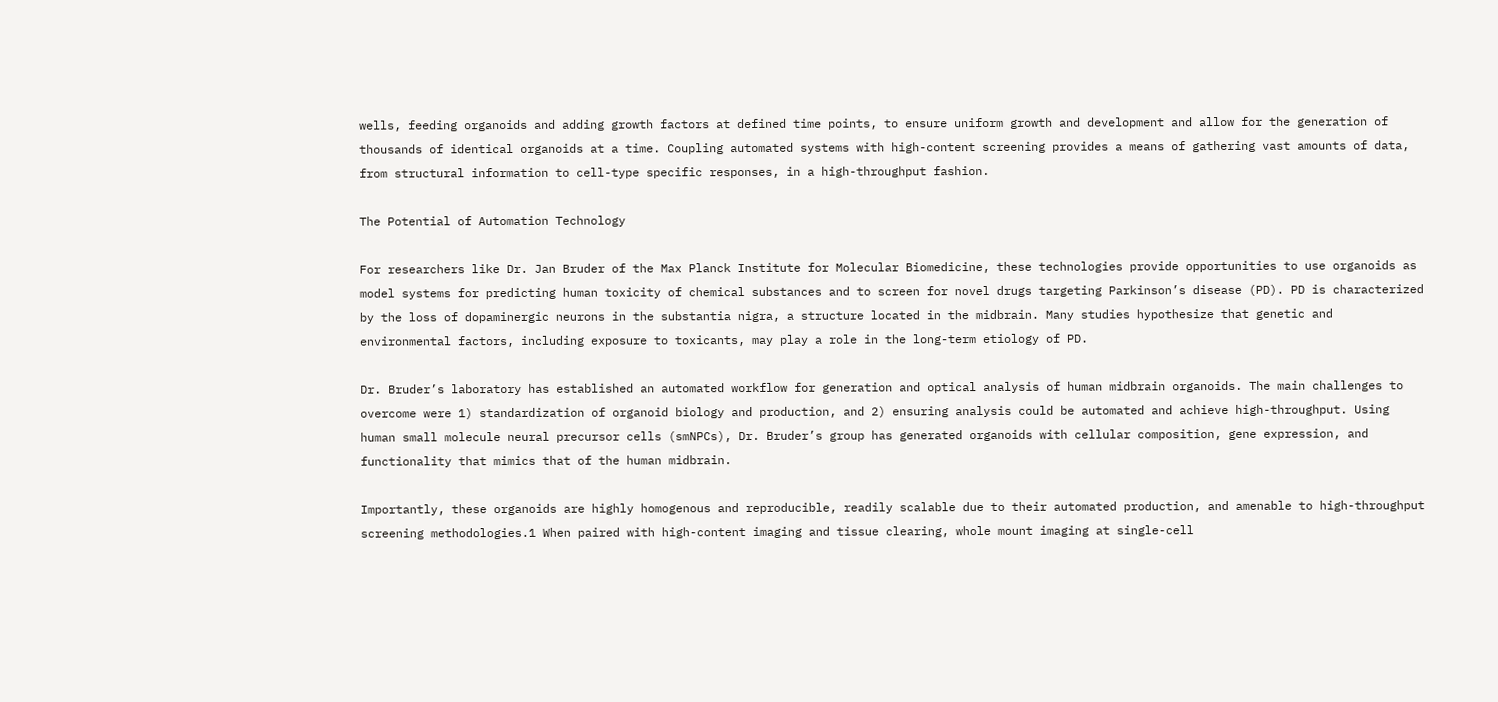wells, feeding organoids and adding growth factors at defined time points, to ensure uniform growth and development and allow for the generation of thousands of identical organoids at a time. Coupling automated systems with high-content screening provides a means of gathering vast amounts of data, from structural information to cell-type specific responses, in a high-throughput fashion.

The Potential of Automation Technology

For researchers like Dr. Jan Bruder of the Max Planck Institute for Molecular Biomedicine, these technologies provide opportunities to use organoids as model systems for predicting human toxicity of chemical substances and to screen for novel drugs targeting Parkinson’s disease (PD). PD is characterized by the loss of dopaminergic neurons in the substantia nigra, a structure located in the midbrain. Many studies hypothesize that genetic and environmental factors, including exposure to toxicants, may play a role in the long-term etiology of PD.

Dr. Bruder’s laboratory has established an automated workflow for generation and optical analysis of human midbrain organoids. The main challenges to overcome were 1) standardization of organoid biology and production, and 2) ensuring analysis could be automated and achieve high-throughput. Using human small molecule neural precursor cells (smNPCs), Dr. Bruder’s group has generated organoids with cellular composition, gene expression, and functionality that mimics that of the human midbrain.

Importantly, these organoids are highly homogenous and reproducible, readily scalable due to their automated production, and amenable to high-throughput screening methodologies.1 When paired with high-content imaging and tissue clearing, whole mount imaging at single-cell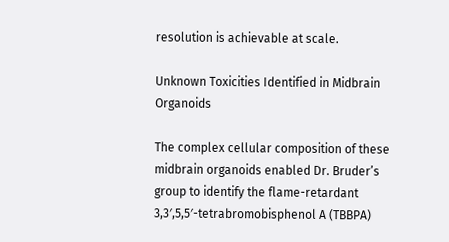resolution is achievable at scale.

Unknown Toxicities Identified in Midbrain Organoids

The complex cellular composition of these midbrain organoids enabled Dr. Bruder’s group to identify the flame-retardant 3,3′,5,5′-tetrabromobisphenol A (TBBPA)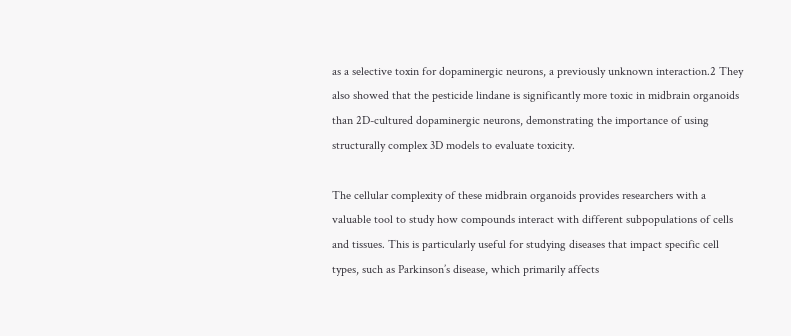as a selective toxin for dopaminergic neurons, a previously unknown interaction.2 They also showed that the pesticide lindane is significantly more toxic in midbrain organoids than 2D-cultured dopaminergic neurons, demonstrating the importance of using structurally complex 3D models to evaluate toxicity.

The cellular complexity of these midbrain organoids provides researchers with a valuable tool to study how compounds interact with different subpopulations of cells and tissues. This is particularly useful for studying diseases that impact specific cell types, such as Parkinson’s disease, which primarily affects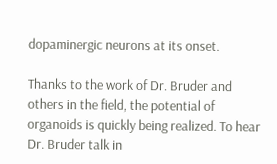dopaminergic neurons at its onset.

Thanks to the work of Dr. Bruder and others in the field, the potential of organoids is quickly being realized. To hear Dr. Bruder talk in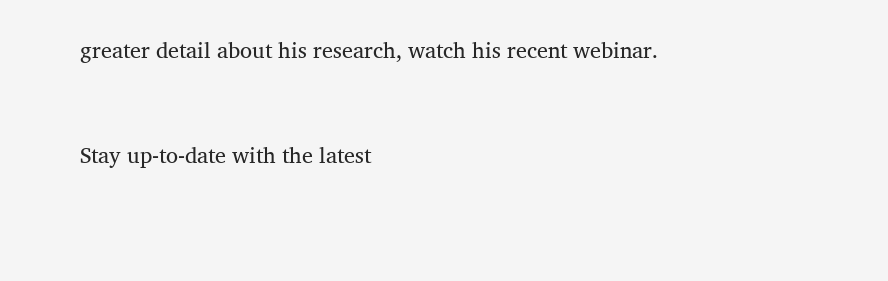greater detail about his research, watch his recent webinar.


Stay up-to-date with the latest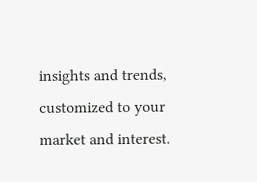insights and trends, customized to your market and interest.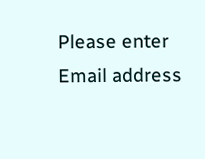Please enter Email address